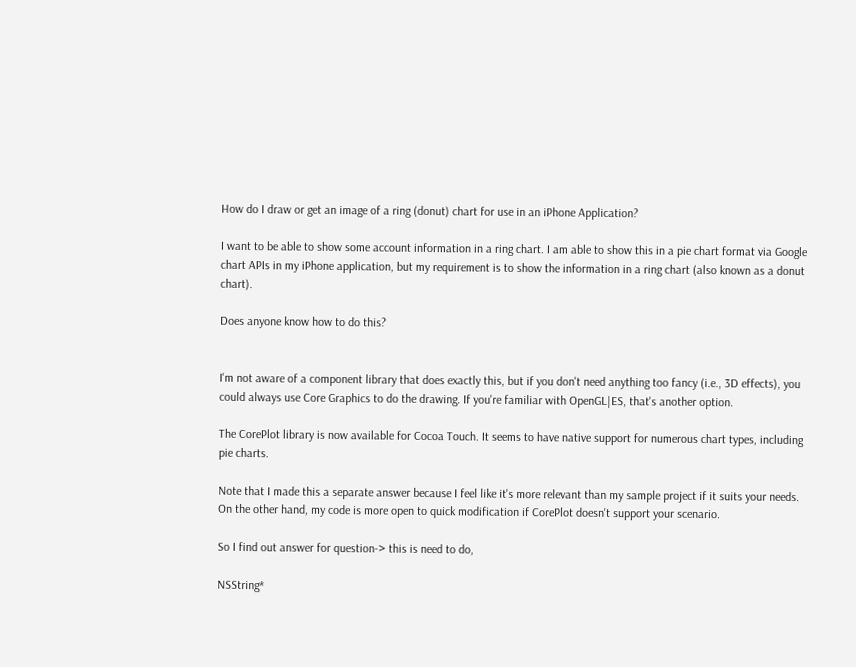How do I draw or get an image of a ring (donut) chart for use in an iPhone Application?

I want to be able to show some account information in a ring chart. I am able to show this in a pie chart format via Google chart APIs in my iPhone application, but my requirement is to show the information in a ring chart (also known as a donut chart).

Does anyone know how to do this?


I'm not aware of a component library that does exactly this, but if you don't need anything too fancy (i.e., 3D effects), you could always use Core Graphics to do the drawing. If you're familiar with OpenGL|ES, that's another option.

The CorePlot library is now available for Cocoa Touch. It seems to have native support for numerous chart types, including pie charts.

Note that I made this a separate answer because I feel like it's more relevant than my sample project if it suits your needs. On the other hand, my code is more open to quick modification if CorePlot doesn't support your scenario.

So I find out answer for question-> this is need to do,

NSString*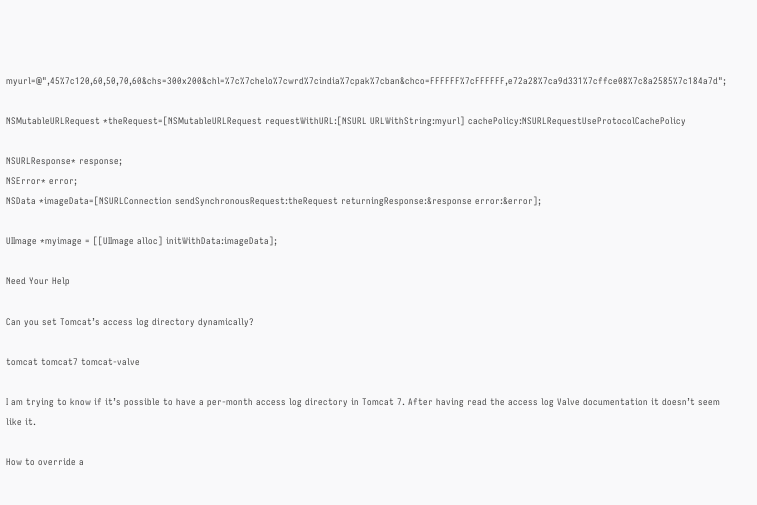myurl=@",45%7c120,60,50,70,60&chs=300x200&chl=%7c%7chelo%7cwrd%7cindia%7cpak%7cban&chco=FFFFFF%7cFFFFFF,e72a28%7ca9d331%7cffce08%7c8a2585%7c184a7d";

NSMutableURLRequest *theRequest=[NSMutableURLRequest requestWithURL:[NSURL URLWithString:myurl] cachePolicy:NSURLRequestUseProtocolCachePolicy

NSURLResponse* response;
NSError* error;
NSData *imageData=[NSURLConnection sendSynchronousRequest:theRequest returningResponse:&response error:&error];

UIImage *myimage = [[UIImage alloc] initWithData:imageData];

Need Your Help

Can you set Tomcat’s access log directory dynamically?

tomcat tomcat7 tomcat-valve

I am trying to know if it’s possible to have a per-month access log directory in Tomcat 7. After having read the access log Valve documentation it doesn’t seem like it.

How to override a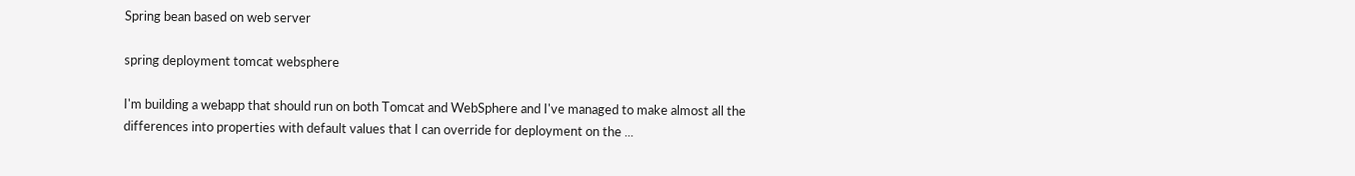Spring bean based on web server

spring deployment tomcat websphere

I'm building a webapp that should run on both Tomcat and WebSphere and I've managed to make almost all the differences into properties with default values that I can override for deployment on the ...